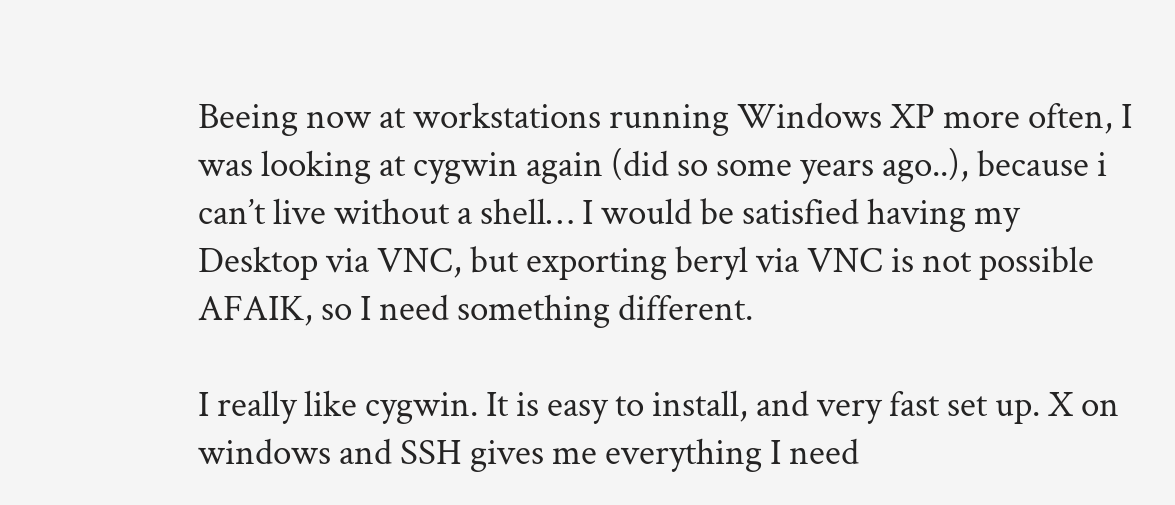Beeing now at workstations running Windows XP more often, I was looking at cygwin again (did so some years ago..), because i can’t live without a shell… I would be satisfied having my Desktop via VNC, but exporting beryl via VNC is not possible AFAIK, so I need something different.

I really like cygwin. It is easy to install, and very fast set up. X on windows and SSH gives me everything I need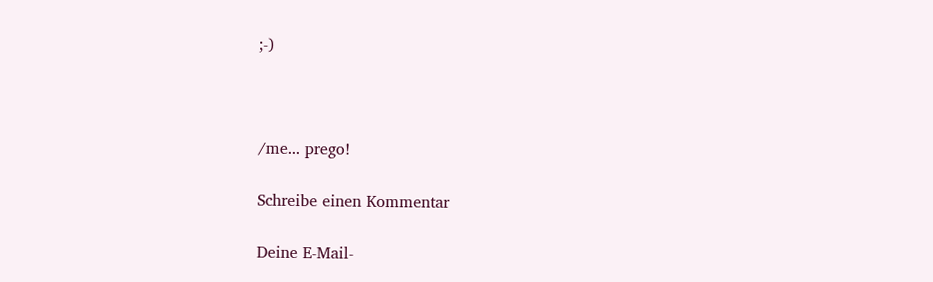;-)



/me... prego!

Schreibe einen Kommentar

Deine E-Mail-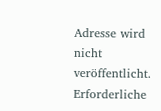Adresse wird nicht veröffentlicht. Erforderliche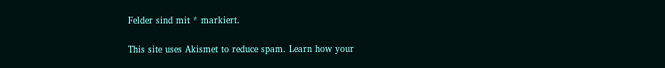Felder sind mit * markiert.

This site uses Akismet to reduce spam. Learn how your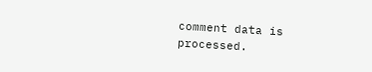comment data is processed.